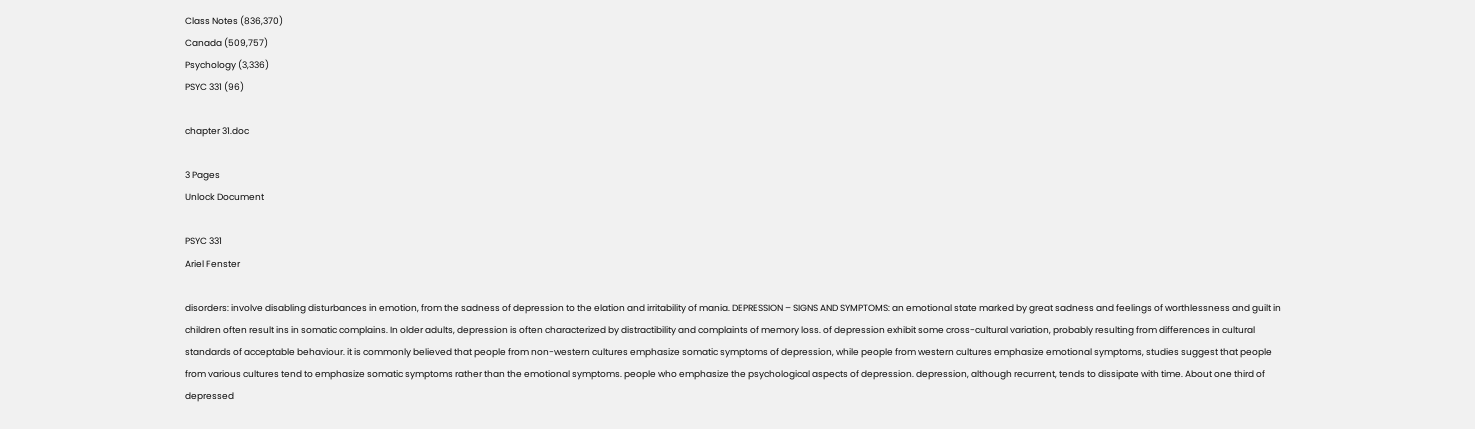Class Notes (836,370)
Canada (509,757)
Psychology (3,336)
PSYC 331 (96)

chapter 31.doc

3 Pages
Unlock Document

PSYC 331
Ariel Fenster

disorders: involve disabling disturbances in emotion, from the sadness of depression to the elation and irritability of mania. DEPRESSION – SIGNS AND SYMPTOMS: an emotional state marked by great sadness and feelings of worthlessness and guilt in children often result ins in somatic complains. In older adults, depression is often characterized by distractibility and complaints of memory loss. of depression exhibit some cross-cultural variation, probably resulting from differences in cultural standards of acceptable behaviour. it is commonly believed that people from non-western cultures emphasize somatic symptoms of depression, while people from western cultures emphasize emotional symptoms, studies suggest that people from various cultures tend to emphasize somatic symptoms rather than the emotional symptoms. people who emphasize the psychological aspects of depression. depression, although recurrent, tends to dissipate with time. About one third of depressed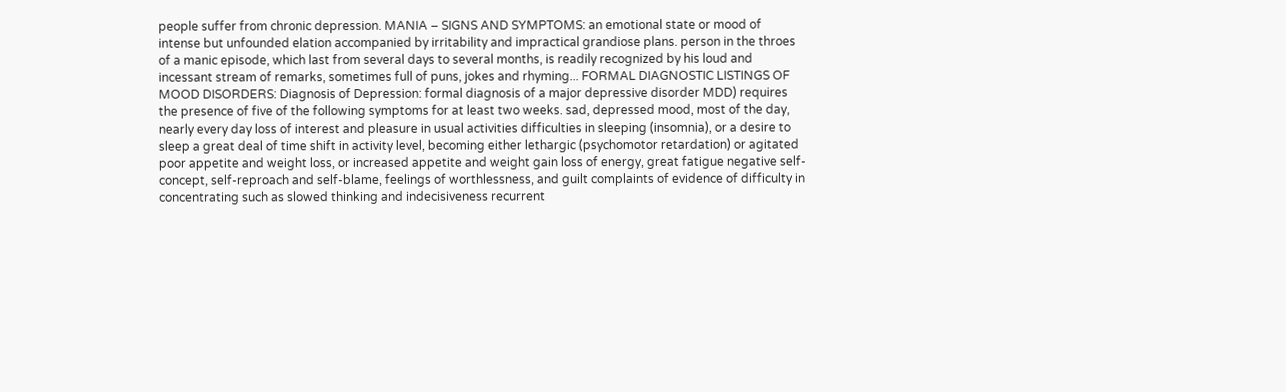people suffer from chronic depression. MANIA – SIGNS AND SYMPTOMS: an emotional state or mood of intense but unfounded elation accompanied by irritability and impractical grandiose plans. person in the throes of a manic episode, which last from several days to several months, is readily recognized by his loud and incessant stream of remarks, sometimes full of puns, jokes and rhyming... FORMAL DIAGNOSTIC LISTINGS OF MOOD DISORDERS: Diagnosis of Depression: formal diagnosis of a major depressive disorder MDD) requires the presence of five of the following symptoms for at least two weeks. sad, depressed mood, most of the day, nearly every day loss of interest and pleasure in usual activities difficulties in sleeping (insomnia), or a desire to sleep a great deal of time shift in activity level, becoming either lethargic (psychomotor retardation) or agitated poor appetite and weight loss, or increased appetite and weight gain loss of energy, great fatigue negative self-concept, self-reproach and self-blame, feelings of worthlessness, and guilt complaints of evidence of difficulty in concentrating such as slowed thinking and indecisiveness recurrent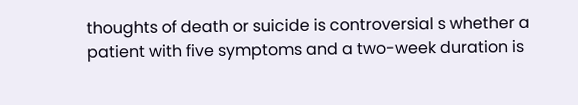thoughts of death or suicide is controversial s whether a patient with five symptoms and a two-week duration is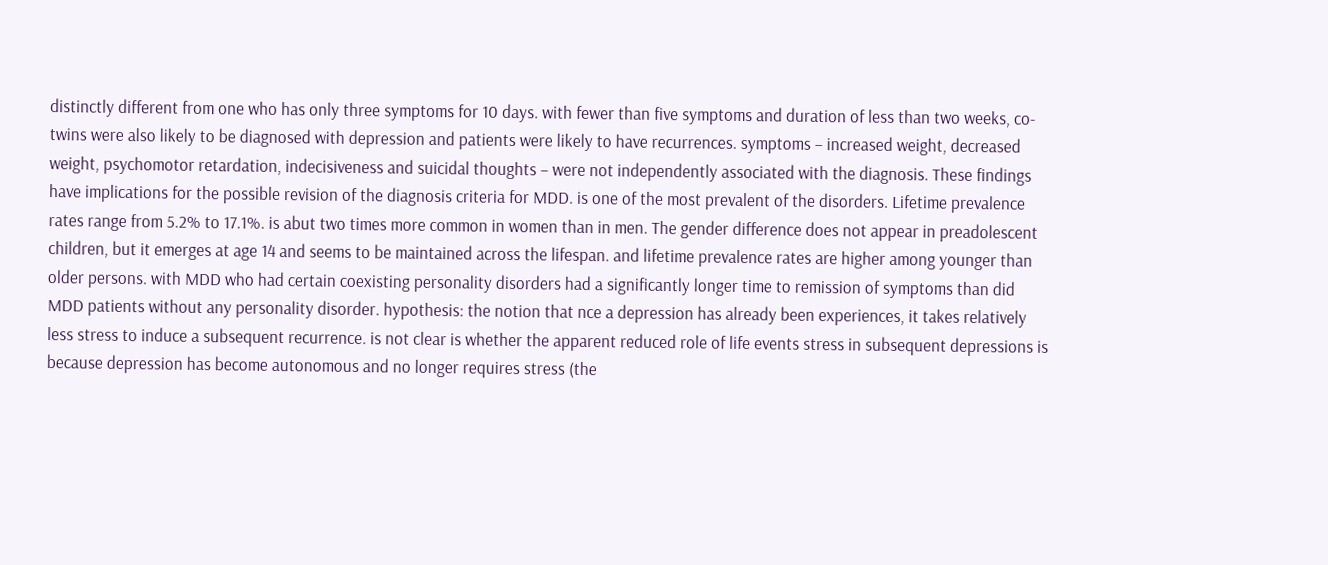distinctly different from one who has only three symptoms for 10 days. with fewer than five symptoms and duration of less than two weeks, co-twins were also likely to be diagnosed with depression and patients were likely to have recurrences. symptoms – increased weight, decreased weight, psychomotor retardation, indecisiveness and suicidal thoughts – were not independently associated with the diagnosis. These findings have implications for the possible revision of the diagnosis criteria for MDD. is one of the most prevalent of the disorders. Lifetime prevalence rates range from 5.2% to 17.1%. is abut two times more common in women than in men. The gender difference does not appear in preadolescent children, but it emerges at age 14 and seems to be maintained across the lifespan. and lifetime prevalence rates are higher among younger than older persons. with MDD who had certain coexisting personality disorders had a significantly longer time to remission of symptoms than did MDD patients without any personality disorder. hypothesis: the notion that nce a depression has already been experiences, it takes relatively less stress to induce a subsequent recurrence. is not clear is whether the apparent reduced role of life events stress in subsequent depressions is because depression has become autonomous and no longer requires stress (the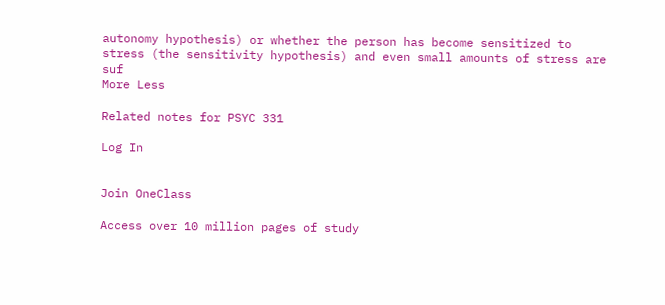autonomy hypothesis) or whether the person has become sensitized to stress (the sensitivity hypothesis) and even small amounts of stress are suf
More Less

Related notes for PSYC 331

Log In


Join OneClass

Access over 10 million pages of study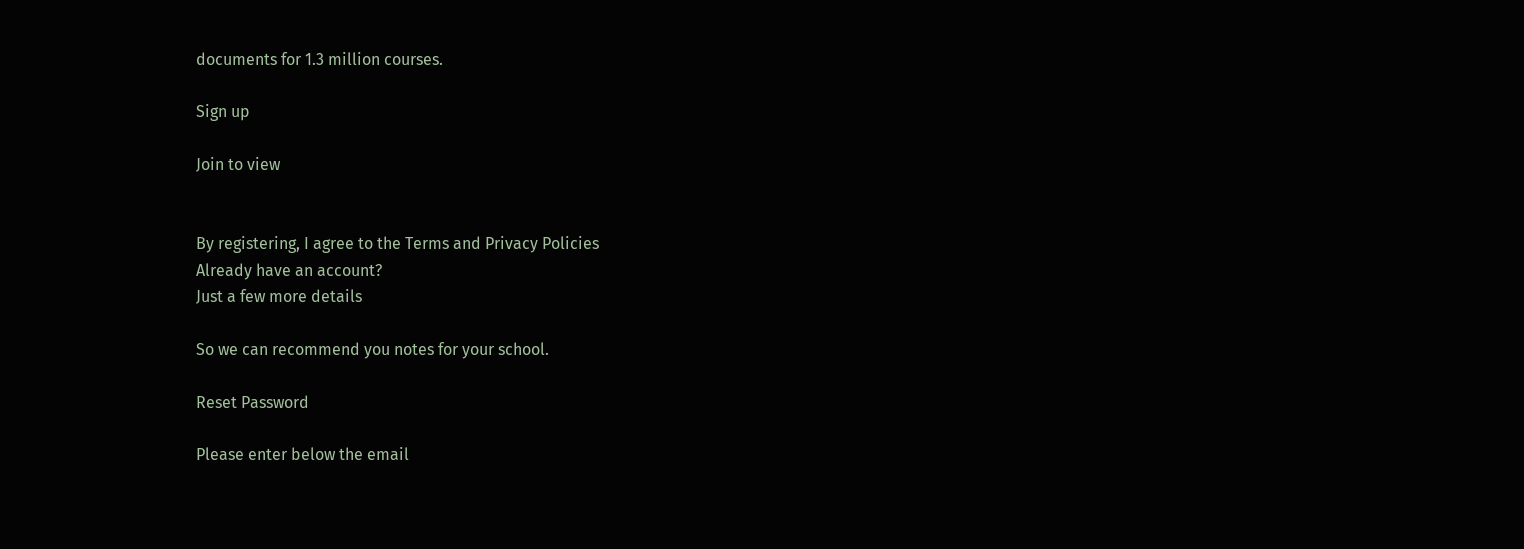documents for 1.3 million courses.

Sign up

Join to view


By registering, I agree to the Terms and Privacy Policies
Already have an account?
Just a few more details

So we can recommend you notes for your school.

Reset Password

Please enter below the email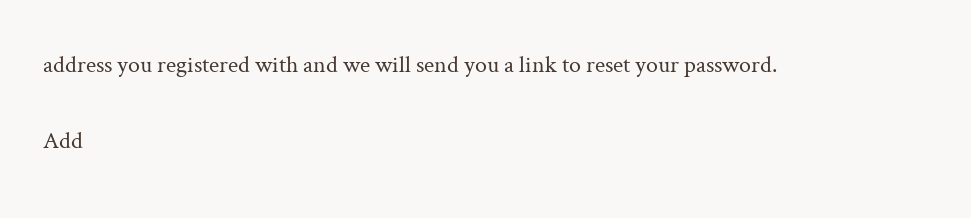address you registered with and we will send you a link to reset your password.

Add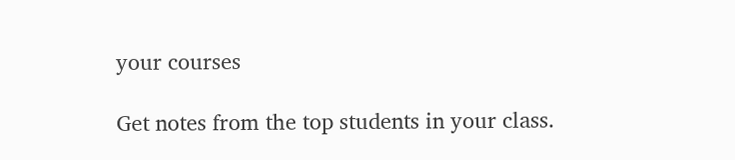your courses

Get notes from the top students in your class.